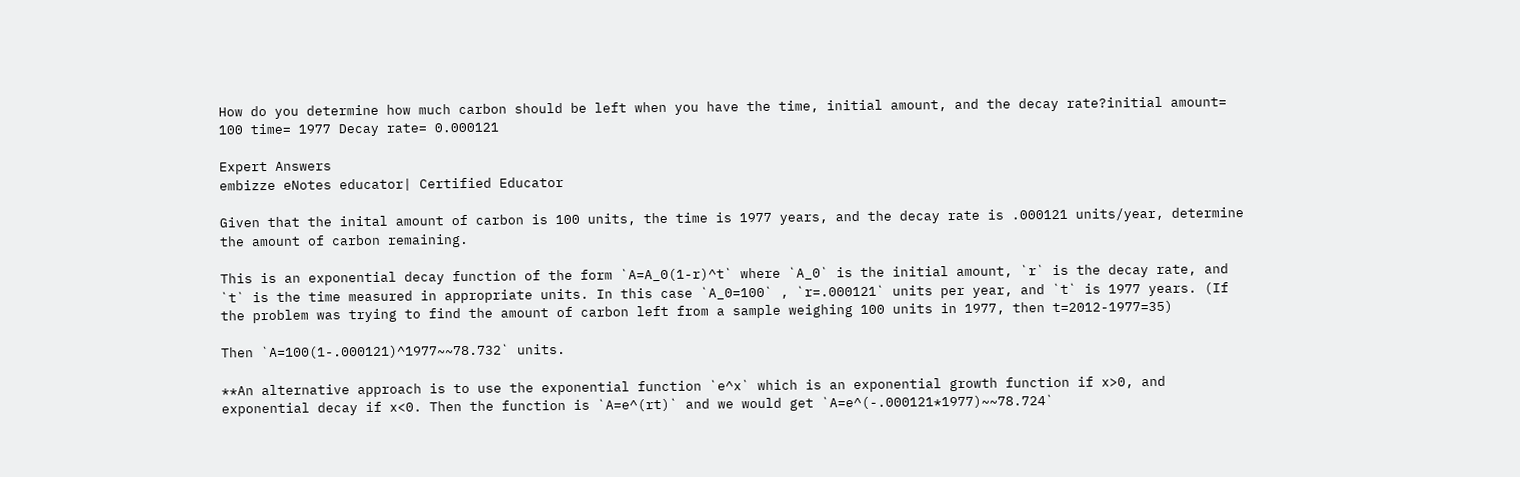How do you determine how much carbon should be left when you have the time, initial amount, and the decay rate?initial amount= 100 time= 1977 Decay rate= 0.000121

Expert Answers
embizze eNotes educator| Certified Educator

Given that the inital amount of carbon is 100 units, the time is 1977 years, and the decay rate is .000121 units/year, determine the amount of carbon remaining.

This is an exponential decay function of the form `A=A_0(1-r)^t` where `A_0` is the initial amount, `r` is the decay rate, and `t` is the time measured in appropriate units. In this case `A_0=100` , `r=.000121` units per year, and `t` is 1977 years. (If the problem was trying to find the amount of carbon left from a sample weighing 100 units in 1977, then t=2012-1977=35)

Then `A=100(1-.000121)^1977~~78.732` units.

**An alternative approach is to use the exponential function `e^x` which is an exponential growth function if x>0, and exponential decay if x<0. Then the function is `A=e^(rt)` and we would get `A=e^(-.000121*1977)~~78.724`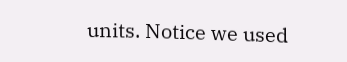units. Notice we used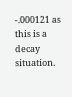-.000121 as this is a decay situation.